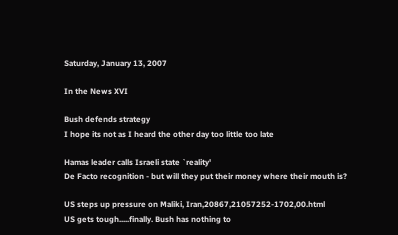Saturday, January 13, 2007

In the News XVI

Bush defends strategy
I hope its not as I heard the other day too little too late

Hamas leader calls Israeli state `reality'
De Facto recognition - but will they put their money where their mouth is?

US steps up pressure on Maliki, Iran,20867,21057252-1702,00.html
US gets tough.....finally. Bush has nothing to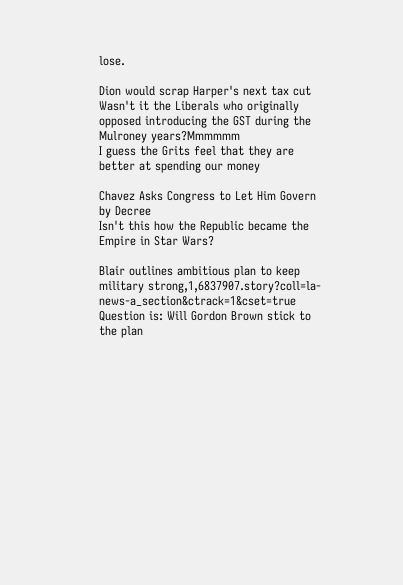lose.

Dion would scrap Harper's next tax cut
Wasn't it the Liberals who originally opposed introducing the GST during the
Mulroney years?Mmmmmm
I guess the Grits feel that they are better at spending our money

Chavez Asks Congress to Let Him Govern by Decree
Isn't this how the Republic became the Empire in Star Wars?

Blair outlines ambitious plan to keep military strong,1,6837907.story?coll=la-news-a_section&ctrack=1&cset=true
Question is: Will Gordon Brown stick to the plan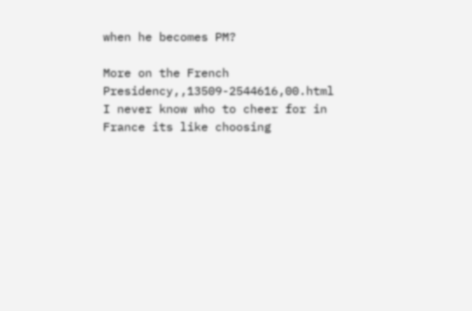when he becomes PM?

More on the French Presidency,,13509-2544616,00.html
I never know who to cheer for in France its like choosing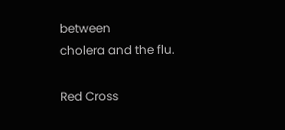between
cholera and the flu.

Red Cross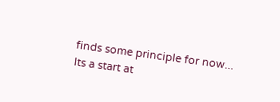finds some principle for now...
Its a start at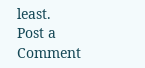least.
Post a Comment